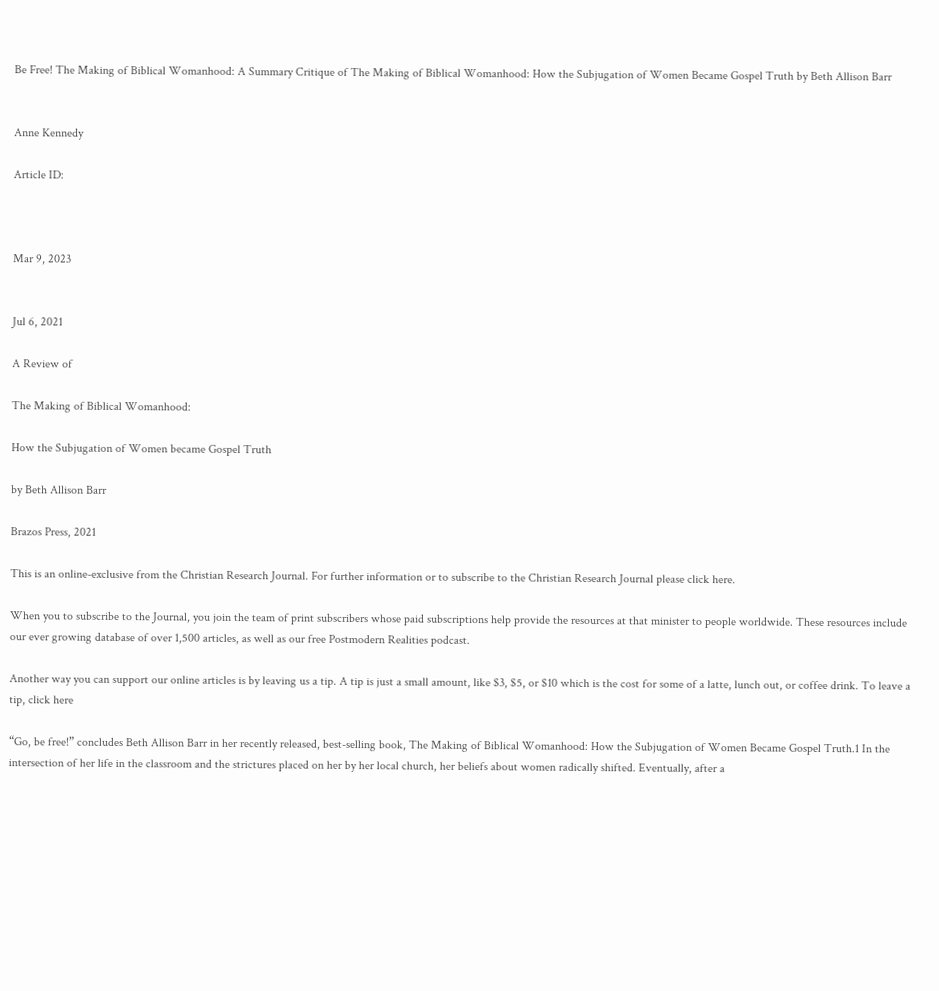Be Free! The Making of Biblical Womanhood: A Summary Critique of The Making of Biblical Womanhood: How the Subjugation of Women Became Gospel Truth by Beth Allison Barr


Anne Kennedy

Article ID:



Mar 9, 2023


Jul 6, 2021

A Review of

The Making of Biblical Womanhood:

How the Subjugation of Women became Gospel Truth

by Beth Allison Barr

Brazos Press, 2021

This is an online-exclusive from the Christian Research Journal. For further information or to subscribe to the Christian Research Journal please click here.

When you to subscribe to the Journal, you join the team of print subscribers whose paid subscriptions help provide the resources at that minister to people worldwide. These resources include our ever growing database of over 1,500 articles, as well as our free Postmodern Realities podcast.

Another way you can support our online articles is by leaving us a tip. A tip is just a small amount, like $3, $5, or $10 which is the cost for some of a latte, lunch out, or coffee drink. To leave a tip, click here

“Go, be free!” concludes Beth Allison Barr in her recently released, best-selling book, The Making of Biblical Womanhood: How the Subjugation of Women Became Gospel Truth.1 In the intersection of her life in the classroom and the strictures placed on her by her local church, her beliefs about women radically shifted. Eventually, after a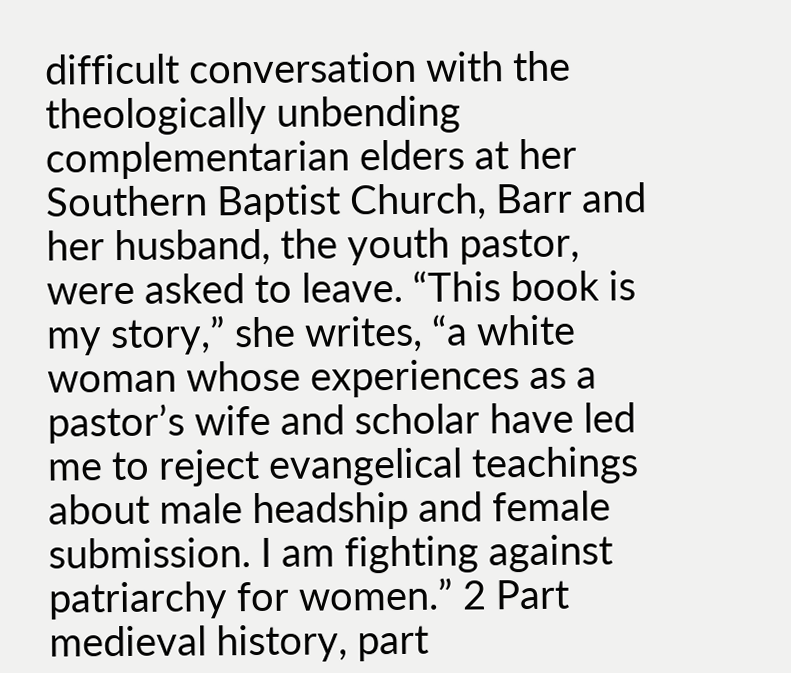difficult conversation with the theologically unbending complementarian elders at her Southern Baptist Church, Barr and her husband, the youth pastor, were asked to leave. “This book is my story,” she writes, “a white woman whose experiences as a pastor’s wife and scholar have led me to reject evangelical teachings about male headship and female submission. I am fighting against patriarchy for women.” 2 Part medieval history, part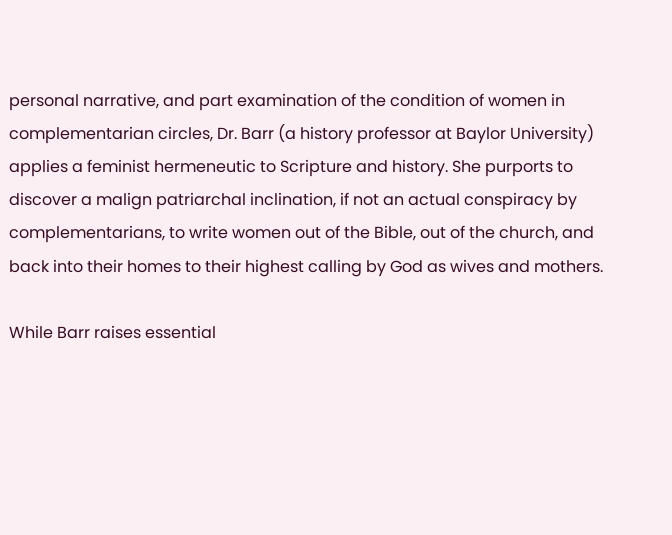personal narrative, and part examination of the condition of women in complementarian circles, Dr. Barr (a history professor at Baylor University) applies a feminist hermeneutic to Scripture and history. She purports to discover a malign patriarchal inclination, if not an actual conspiracy by complementarians, to write women out of the Bible, out of the church, and back into their homes to their highest calling by God as wives and mothers.

While Barr raises essential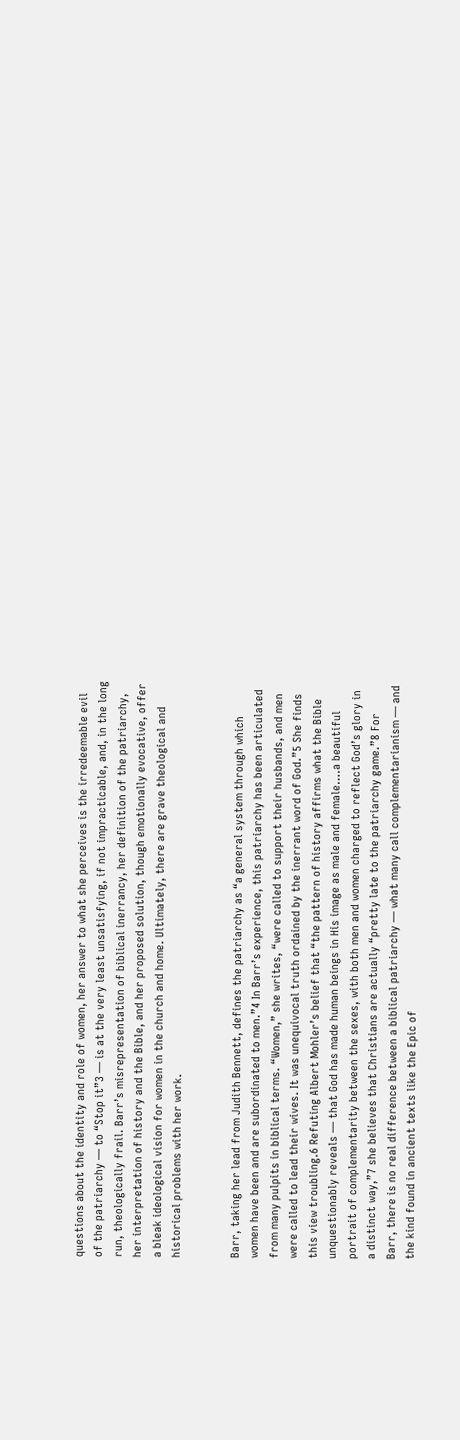questions about the identity and role of women, her answer to what she perceives is the irredeemable evil of the patriarchy — to “Stop it”3 — is at the very least unsatisfying, if not impracticable, and, in the long run, theologically frail. Barr’s misrepresentation of biblical inerrancy, her definition of the patriarchy, her interpretation of history and the Bible, and her proposed solution, though emotionally evocative, offer a bleak ideological vision for women in the church and home. Ultimately, there are grave theological and historical problems with her work.


Barr, taking her lead from Judith Bennett, defines the patriarchy as “a general system through which women have been and are subordinated to men.”4 In Barr’s experience, this patriarchy has been articulated from many pulpits in biblical terms. “Women,” she writes, “were called to support their husbands, and men were called to lead their wives. It was unequivocal truth ordained by the inerrant word of God.”5 She finds this view troubling.6 Refuting Albert Mohler’s belief that “the pattern of history affirms what the Bible unquestionably reveals — that God has made human beings in His image as male and female….a beautiful portrait of complementarity between the sexes, with both men and women charged to reflect God’s glory in a distinct way,”7 she believes that Christians are actually “pretty late to the patriarchy game.”8 For Barr, there is no real difference between a biblical patriarchy — what many call complementarianism — and the kind found in ancient texts like the Epic of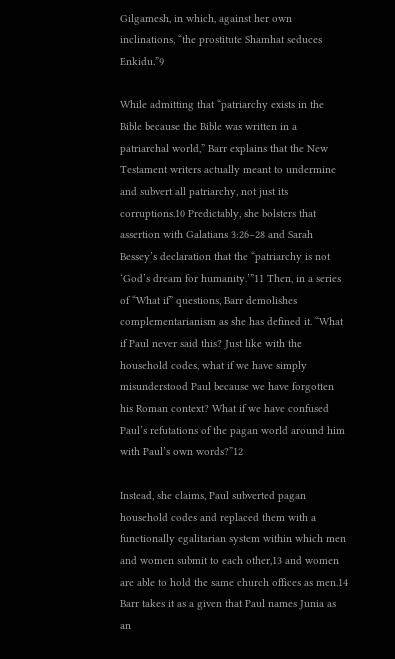Gilgamesh, in which, against her own inclinations, “the prostitute Shamhat seduces Enkidu.”9

While admitting that “patriarchy exists in the Bible because the Bible was written in a patriarchal world,” Barr explains that the New Testament writers actually meant to undermine and subvert all patriarchy, not just its corruptions.10 Predictably, she bolsters that assertion with Galatians 3:26–28 and Sarah Bessey’s declaration that the “patriarchy is not ‘God’s dream for humanity.’”11 Then, in a series of “What if” questions, Barr demolishes complementarianism as she has defined it. “What if Paul never said this? Just like with the household codes, what if we have simply misunderstood Paul because we have forgotten his Roman context? What if we have confused Paul’s refutations of the pagan world around him with Paul’s own words?”12

Instead, she claims, Paul subverted pagan household codes and replaced them with a functionally egalitarian system within which men and women submit to each other,13 and women are able to hold the same church offices as men.14 Barr takes it as a given that Paul names Junia as an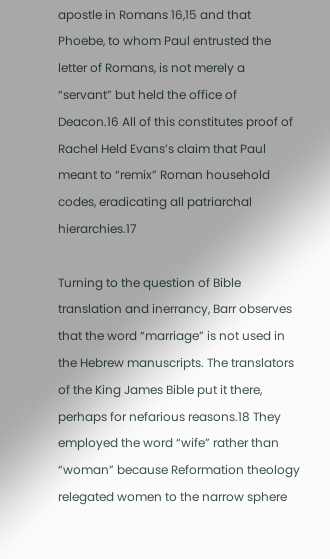apostle in Romans 16,15 and that Phoebe, to whom Paul entrusted the letter of Romans, is not merely a “servant” but held the office of Deacon.16 All of this constitutes proof of Rachel Held Evans’s claim that Paul meant to “remix” Roman household codes, eradicating all patriarchal hierarchies.17

Turning to the question of Bible translation and inerrancy, Barr observes that the word “marriage” is not used in the Hebrew manuscripts. The translators of the King James Bible put it there, perhaps for nefarious reasons.18 They employed the word “wife” rather than “woman” because Reformation theology relegated women to the narrow sphere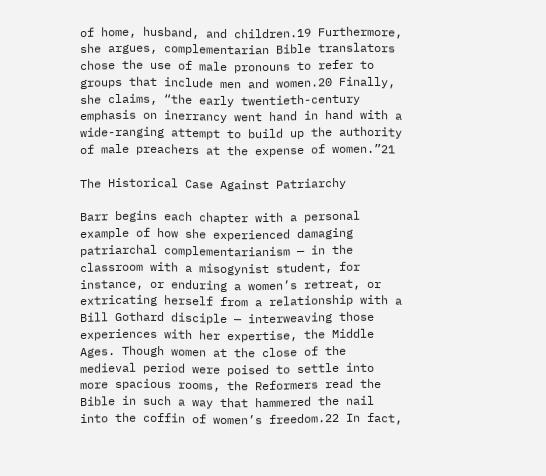of home, husband, and children.19 Furthermore, she argues, complementarian Bible translators chose the use of male pronouns to refer to groups that include men and women.20 Finally, she claims, “the early twentieth-century emphasis on inerrancy went hand in hand with a wide-ranging attempt to build up the authority of male preachers at the expense of women.”21

The Historical Case Against Patriarchy

Barr begins each chapter with a personal example of how she experienced damaging patriarchal complementarianism — in the classroom with a misogynist student, for instance, or enduring a women’s retreat, or extricating herself from a relationship with a Bill Gothard disciple — interweaving those experiences with her expertise, the Middle Ages. Though women at the close of the medieval period were poised to settle into more spacious rooms, the Reformers read the Bible in such a way that hammered the nail into the coffin of women’s freedom.22 In fact,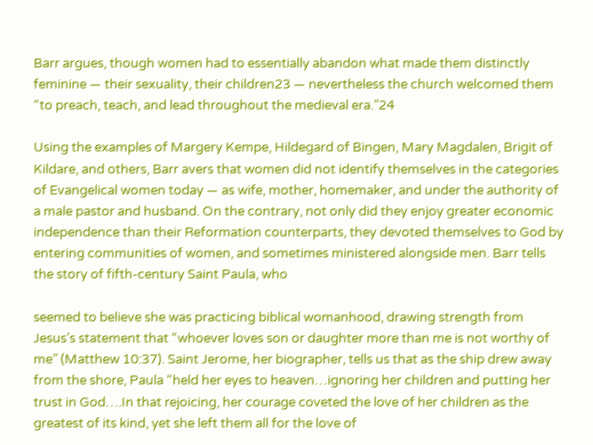Barr argues, though women had to essentially abandon what made them distinctly feminine — their sexuality, their children23 — nevertheless the church welcomed them “to preach, teach, and lead throughout the medieval era.”24

Using the examples of Margery Kempe, Hildegard of Bingen, Mary Magdalen, Brigit of Kildare, and others, Barr avers that women did not identify themselves in the categories of Evangelical women today — as wife, mother, homemaker, and under the authority of a male pastor and husband. On the contrary, not only did they enjoy greater economic independence than their Reformation counterparts, they devoted themselves to God by entering communities of women, and sometimes ministered alongside men. Barr tells the story of fifth-century Saint Paula, who

seemed to believe she was practicing biblical womanhood, drawing strength from Jesus’s statement that “whoever loves son or daughter more than me is not worthy of me” (Matthew 10:37). Saint Jerome, her biographer, tells us that as the ship drew away from the shore, Paula “held her eyes to heaven…ignoring her children and putting her trust in God….In that rejoicing, her courage coveted the love of her children as the greatest of its kind, yet she left them all for the love of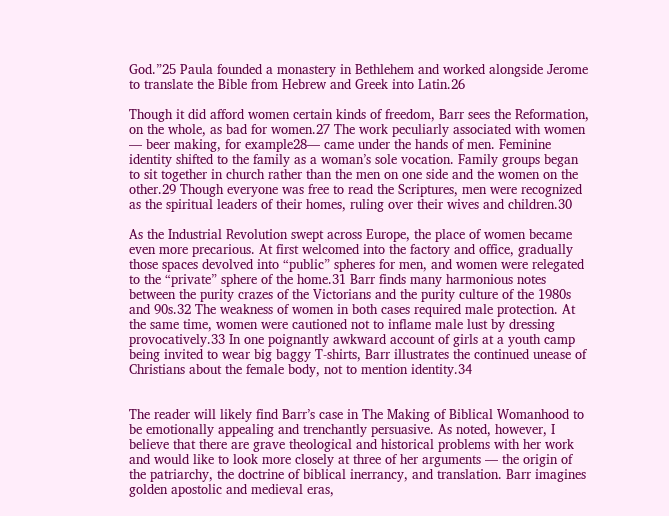God.”25 Paula founded a monastery in Bethlehem and worked alongside Jerome to translate the Bible from Hebrew and Greek into Latin.26

Though it did afford women certain kinds of freedom, Barr sees the Reformation, on the whole, as bad for women.27 The work peculiarly associated with women — beer making, for example28— came under the hands of men. Feminine identity shifted to the family as a woman’s sole vocation. Family groups began to sit together in church rather than the men on one side and the women on the other.29 Though everyone was free to read the Scriptures, men were recognized as the spiritual leaders of their homes, ruling over their wives and children.30

As the Industrial Revolution swept across Europe, the place of women became even more precarious. At first welcomed into the factory and office, gradually those spaces devolved into “public” spheres for men, and women were relegated to the “private” sphere of the home.31 Barr finds many harmonious notes between the purity crazes of the Victorians and the purity culture of the 1980s and 90s.32 The weakness of women in both cases required male protection. At the same time, women were cautioned not to inflame male lust by dressing provocatively.33 In one poignantly awkward account of girls at a youth camp being invited to wear big baggy T-shirts, Barr illustrates the continued unease of Christians about the female body, not to mention identity.34


The reader will likely find Barr’s case in The Making of Biblical Womanhood to be emotionally appealing and trenchantly persuasive. As noted, however, I believe that there are grave theological and historical problems with her work and would like to look more closely at three of her arguments — the origin of the patriarchy, the doctrine of biblical inerrancy, and translation. Barr imagines golden apostolic and medieval eras,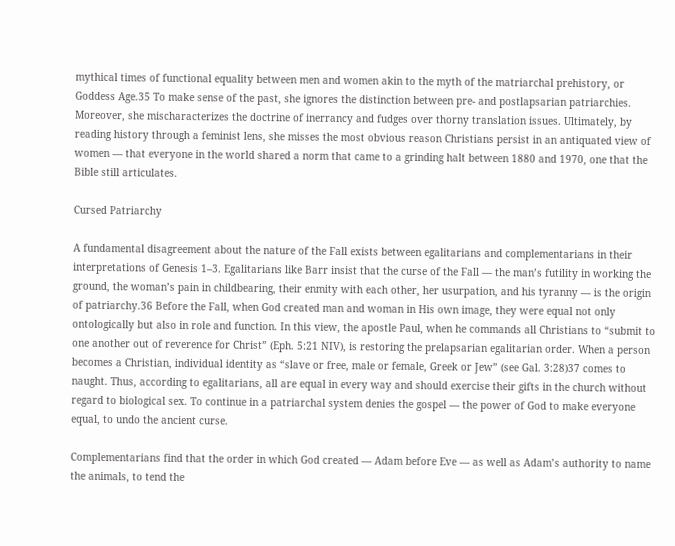mythical times of functional equality between men and women akin to the myth of the matriarchal prehistory, or Goddess Age.35 To make sense of the past, she ignores the distinction between pre- and postlapsarian patriarchies. Moreover, she mischaracterizes the doctrine of inerrancy and fudges over thorny translation issues. Ultimately, by reading history through a feminist lens, she misses the most obvious reason Christians persist in an antiquated view of women — that everyone in the world shared a norm that came to a grinding halt between 1880 and 1970, one that the Bible still articulates.

Cursed Patriarchy

A fundamental disagreement about the nature of the Fall exists between egalitarians and complementarians in their interpretations of Genesis 1–3. Egalitarians like Barr insist that the curse of the Fall — the man’s futility in working the ground, the woman’s pain in childbearing, their enmity with each other, her usurpation, and his tyranny — is the origin of patriarchy.36 Before the Fall, when God created man and woman in His own image, they were equal not only ontologically but also in role and function. In this view, the apostle Paul, when he commands all Christians to “submit to one another out of reverence for Christ” (Eph. 5:21 NIV), is restoring the prelapsarian egalitarian order. When a person becomes a Christian, individual identity as “slave or free, male or female, Greek or Jew” (see Gal. 3:28)37 comes to naught. Thus, according to egalitarians, all are equal in every way and should exercise their gifts in the church without regard to biological sex. To continue in a patriarchal system denies the gospel — the power of God to make everyone equal, to undo the ancient curse.

Complementarians find that the order in which God created — Adam before Eve — as well as Adam’s authority to name the animals, to tend the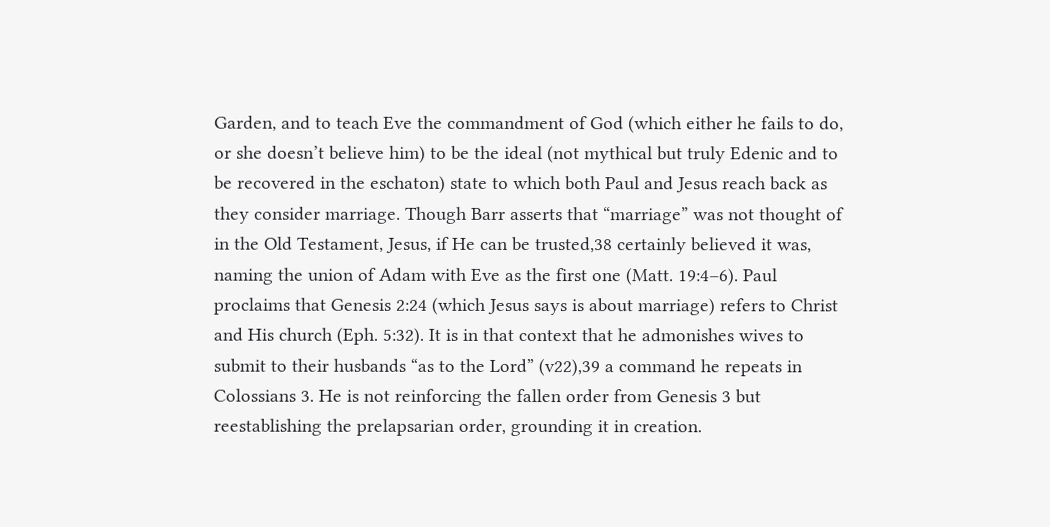Garden, and to teach Eve the commandment of God (which either he fails to do, or she doesn’t believe him) to be the ideal (not mythical but truly Edenic and to be recovered in the eschaton) state to which both Paul and Jesus reach back as they consider marriage. Though Barr asserts that “marriage” was not thought of in the Old Testament, Jesus, if He can be trusted,38 certainly believed it was, naming the union of Adam with Eve as the first one (Matt. 19:4–6). Paul proclaims that Genesis 2:24 (which Jesus says is about marriage) refers to Christ and His church (Eph. 5:32). It is in that context that he admonishes wives to submit to their husbands “as to the Lord” (v22),39 a command he repeats in Colossians 3. He is not reinforcing the fallen order from Genesis 3 but reestablishing the prelapsarian order, grounding it in creation.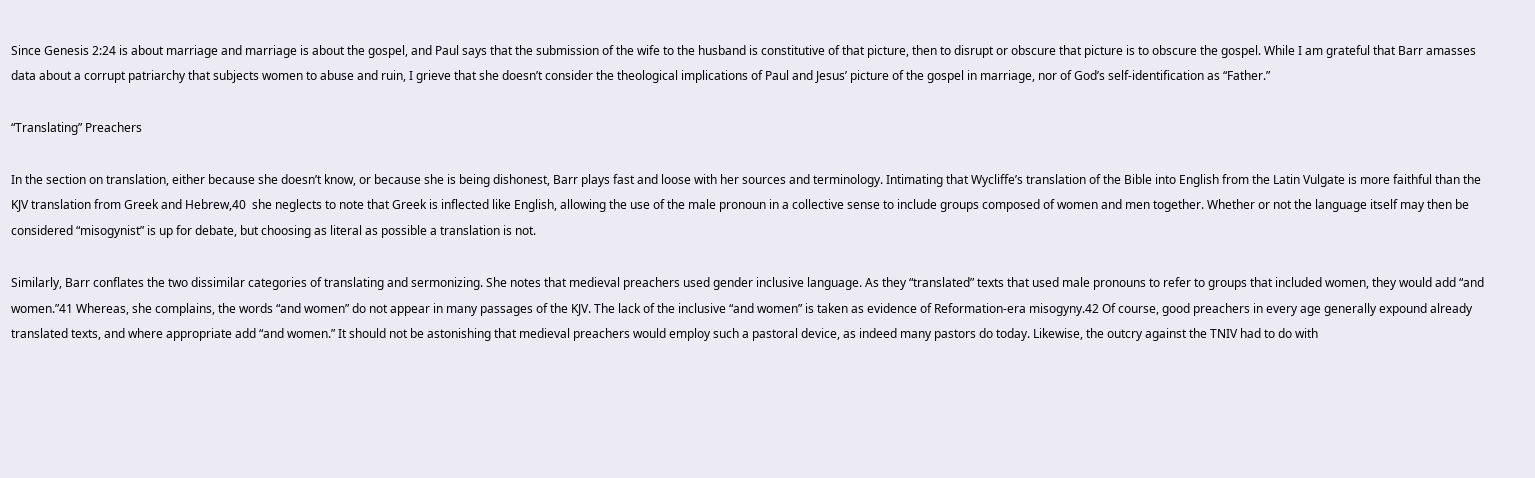Since Genesis 2:24 is about marriage and marriage is about the gospel, and Paul says that the submission of the wife to the husband is constitutive of that picture, then to disrupt or obscure that picture is to obscure the gospel. While I am grateful that Barr amasses data about a corrupt patriarchy that subjects women to abuse and ruin, I grieve that she doesn’t consider the theological implications of Paul and Jesus’ picture of the gospel in marriage, nor of God’s self-identification as “Father.”

“Translating” Preachers

In the section on translation, either because she doesn’t know, or because she is being dishonest, Barr plays fast and loose with her sources and terminology. Intimating that Wycliffe’s translation of the Bible into English from the Latin Vulgate is more faithful than the KJV translation from Greek and Hebrew,40  she neglects to note that Greek is inflected like English, allowing the use of the male pronoun in a collective sense to include groups composed of women and men together. Whether or not the language itself may then be considered “misogynist” is up for debate, but choosing as literal as possible a translation is not.

Similarly, Barr conflates the two dissimilar categories of translating and sermonizing. She notes that medieval preachers used gender inclusive language. As they “translated” texts that used male pronouns to refer to groups that included women, they would add “and women.”41 Whereas, she complains, the words “and women” do not appear in many passages of the KJV. The lack of the inclusive “and women” is taken as evidence of Reformation-era misogyny.42 Of course, good preachers in every age generally expound already translated texts, and where appropriate add “and women.” It should not be astonishing that medieval preachers would employ such a pastoral device, as indeed many pastors do today. Likewise, the outcry against the TNIV had to do with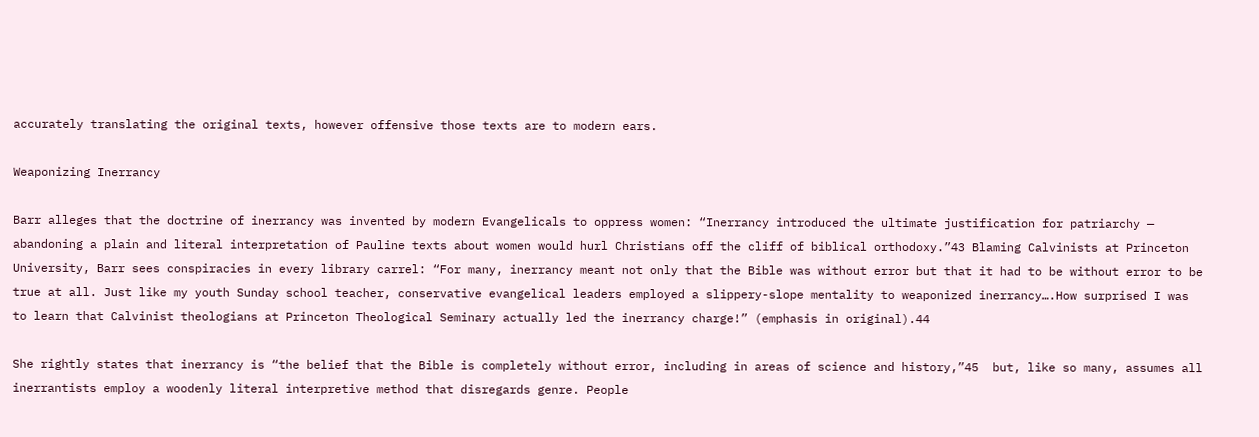accurately translating the original texts, however offensive those texts are to modern ears.

Weaponizing Inerrancy

Barr alleges that the doctrine of inerrancy was invented by modern Evangelicals to oppress women: “Inerrancy introduced the ultimate justification for patriarchy — abandoning a plain and literal interpretation of Pauline texts about women would hurl Christians off the cliff of biblical orthodoxy.”43 Blaming Calvinists at Princeton University, Barr sees conspiracies in every library carrel: “For many, inerrancy meant not only that the Bible was without error but that it had to be without error to be true at all. Just like my youth Sunday school teacher, conservative evangelical leaders employed a slippery-slope mentality to weaponized inerrancy….How surprised I was to learn that Calvinist theologians at Princeton Theological Seminary actually led the inerrancy charge!” (emphasis in original).44

She rightly states that inerrancy is “the belief that the Bible is completely without error, including in areas of science and history,”45  but, like so many, assumes all inerrantists employ a woodenly literal interpretive method that disregards genre. People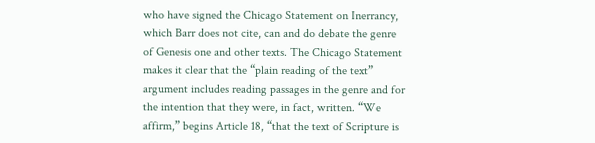who have signed the Chicago Statement on Inerrancy, which Barr does not cite, can and do debate the genre of Genesis one and other texts. The Chicago Statement makes it clear that the “plain reading of the text” argument includes reading passages in the genre and for the intention that they were, in fact, written. “We affirm,” begins Article 18, “that the text of Scripture is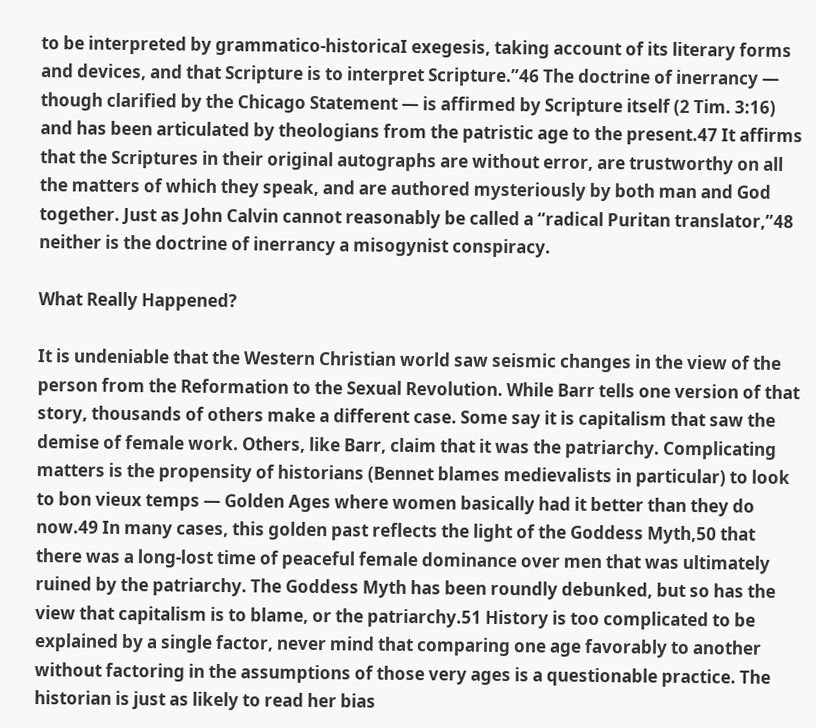to be interpreted by grammatico-historicaI exegesis, taking account of its literary forms and devices, and that Scripture is to interpret Scripture.”46 The doctrine of inerrancy — though clarified by the Chicago Statement — is affirmed by Scripture itself (2 Tim. 3:16) and has been articulated by theologians from the patristic age to the present.47 It affirms that the Scriptures in their original autographs are without error, are trustworthy on all the matters of which they speak, and are authored mysteriously by both man and God together. Just as John Calvin cannot reasonably be called a “radical Puritan translator,”48  neither is the doctrine of inerrancy a misogynist conspiracy.

What Really Happened?

It is undeniable that the Western Christian world saw seismic changes in the view of the person from the Reformation to the Sexual Revolution. While Barr tells one version of that story, thousands of others make a different case. Some say it is capitalism that saw the demise of female work. Others, like Barr, claim that it was the patriarchy. Complicating matters is the propensity of historians (Bennet blames medievalists in particular) to look to bon vieux temps — Golden Ages where women basically had it better than they do now.49 In many cases, this golden past reflects the light of the Goddess Myth,50 that there was a long-lost time of peaceful female dominance over men that was ultimately ruined by the patriarchy. The Goddess Myth has been roundly debunked, but so has the view that capitalism is to blame, or the patriarchy.51 History is too complicated to be explained by a single factor, never mind that comparing one age favorably to another without factoring in the assumptions of those very ages is a questionable practice. The historian is just as likely to read her bias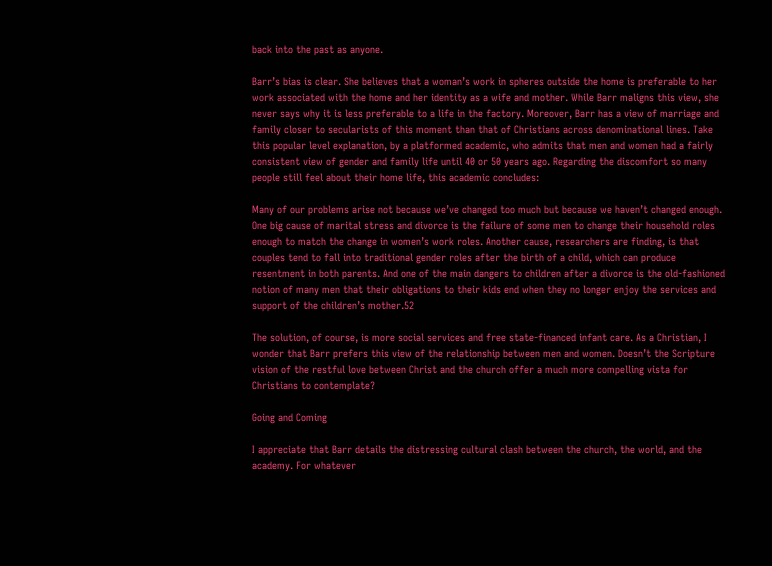back into the past as anyone.

Barr’s bias is clear. She believes that a woman’s work in spheres outside the home is preferable to her work associated with the home and her identity as a wife and mother. While Barr maligns this view, she never says why it is less preferable to a life in the factory. Moreover, Barr has a view of marriage and family closer to secularists of this moment than that of Christians across denominational lines. Take this popular level explanation, by a platformed academic, who admits that men and women had a fairly consistent view of gender and family life until 40 or 50 years ago. Regarding the discomfort so many people still feel about their home life, this academic concludes:

Many of our problems arise not because we’ve changed too much but because we haven’t changed enough. One big cause of marital stress and divorce is the failure of some men to change their household roles enough to match the change in women’s work roles. Another cause, researchers are finding, is that couples tend to fall into traditional gender roles after the birth of a child, which can produce resentment in both parents. And one of the main dangers to children after a divorce is the old-fashioned notion of many men that their obligations to their kids end when they no longer enjoy the services and support of the children’s mother.52

The solution, of course, is more social services and free state-financed infant care. As a Christian, I wonder that Barr prefers this view of the relationship between men and women. Doesn’t the Scripture vision of the restful love between Christ and the church offer a much more compelling vista for Christians to contemplate?

Going and Coming

I appreciate that Barr details the distressing cultural clash between the church, the world, and the academy. For whatever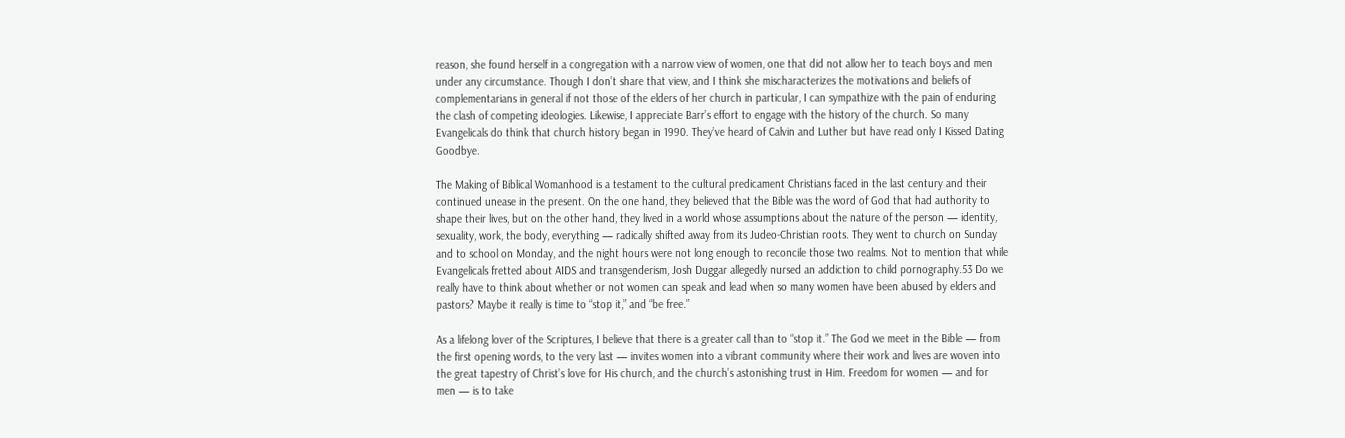reason, she found herself in a congregation with a narrow view of women, one that did not allow her to teach boys and men under any circumstance. Though I don’t share that view, and I think she mischaracterizes the motivations and beliefs of complementarians in general if not those of the elders of her church in particular, I can sympathize with the pain of enduring the clash of competing ideologies. Likewise, I appreciate Barr’s effort to engage with the history of the church. So many Evangelicals do think that church history began in 1990. They’ve heard of Calvin and Luther but have read only I Kissed Dating Goodbye.

The Making of Biblical Womanhood is a testament to the cultural predicament Christians faced in the last century and their continued unease in the present. On the one hand, they believed that the Bible was the word of God that had authority to shape their lives, but on the other hand, they lived in a world whose assumptions about the nature of the person — identity, sexuality, work, the body, everything — radically shifted away from its Judeo-Christian roots. They went to church on Sunday and to school on Monday, and the night hours were not long enough to reconcile those two realms. Not to mention that while Evangelicals fretted about AIDS and transgenderism, Josh Duggar allegedly nursed an addiction to child pornography.53 Do we really have to think about whether or not women can speak and lead when so many women have been abused by elders and pastors? Maybe it really is time to “stop it,” and “be free.”

As a lifelong lover of the Scriptures, I believe that there is a greater call than to “stop it.” The God we meet in the Bible — from the first opening words, to the very last — invites women into a vibrant community where their work and lives are woven into the great tapestry of Christ’s love for His church, and the church’s astonishing trust in Him. Freedom for women — and for men — is to take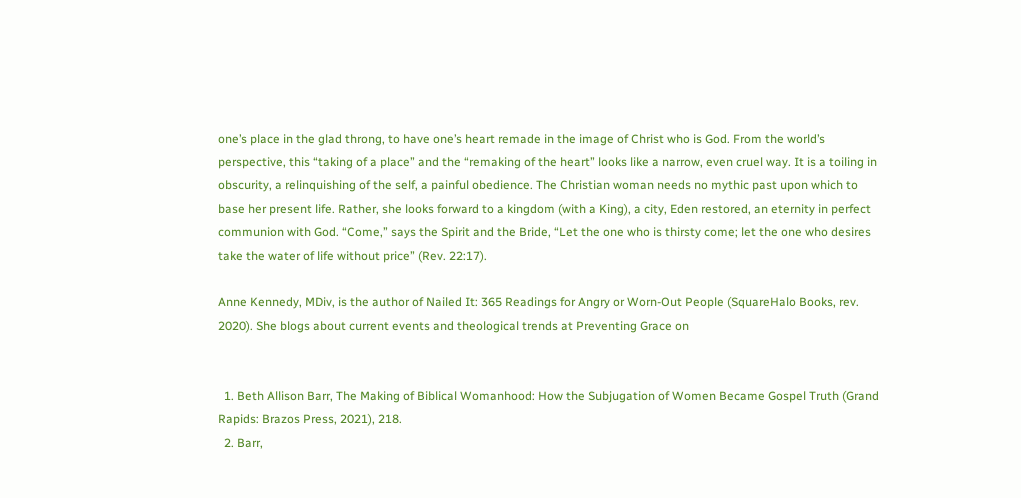one’s place in the glad throng, to have one’s heart remade in the image of Christ who is God. From the world’s perspective, this “taking of a place” and the “remaking of the heart” looks like a narrow, even cruel way. It is a toiling in obscurity, a relinquishing of the self, a painful obedience. The Christian woman needs no mythic past upon which to base her present life. Rather, she looks forward to a kingdom (with a King), a city, Eden restored, an eternity in perfect communion with God. “Come,” says the Spirit and the Bride, “Let the one who is thirsty come; let the one who desires take the water of life without price” (Rev. 22:17).

Anne Kennedy, MDiv, is the author of Nailed It: 365 Readings for Angry or Worn-Out People (SquareHalo Books, rev. 2020). She blogs about current events and theological trends at Preventing Grace on


  1. Beth Allison Barr, The Making of Biblical Womanhood: How the Subjugation of Women Became Gospel Truth (Grand Rapids: Brazos Press, 2021), 218.
  2. Barr,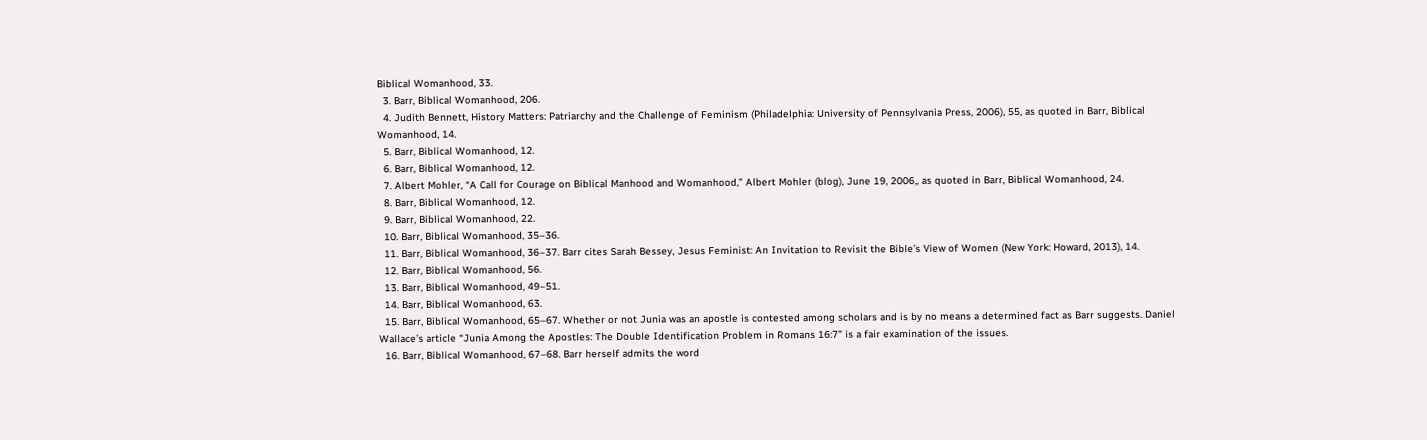Biblical Womanhood, 33.
  3. Barr, Biblical Womanhood, 206.
  4. Judith Bennett, History Matters: Patriarchy and the Challenge of Feminism (Philadelphia: University of Pennsylvania Press, 2006), 55, as quoted in Barr, Biblical Womanhood, 14.
  5. Barr, Biblical Womanhood, 12.
  6. Barr, Biblical Womanhood, 12.
  7. Albert Mohler, “A Call for Courage on Biblical Manhood and Womanhood,” Albert Mohler (blog), June 19, 2006,, as quoted in Barr, Biblical Womanhood, 24.
  8. Barr, Biblical Womanhood, 12.
  9. Barr, Biblical Womanhood, 22.
  10. Barr, Biblical Womanhood, 35–36.
  11. Barr, Biblical Womanhood, 36–37. Barr cites Sarah Bessey, Jesus Feminist: An Invitation to Revisit the Bible’s View of Women (New York: Howard, 2013), 14.
  12. Barr, Biblical Womanhood, 56.
  13. Barr, Biblical Womanhood, 49–51.
  14. Barr, Biblical Womanhood, 63.
  15. Barr, Biblical Womanhood, 65–67. Whether or not Junia was an apostle is contested among scholars and is by no means a determined fact as Barr suggests. Daniel Wallace’s article “Junia Among the Apostles: The Double Identification Problem in Romans 16:7” is a fair examination of the issues.
  16. Barr, Biblical Womanhood, 67–68. Barr herself admits the word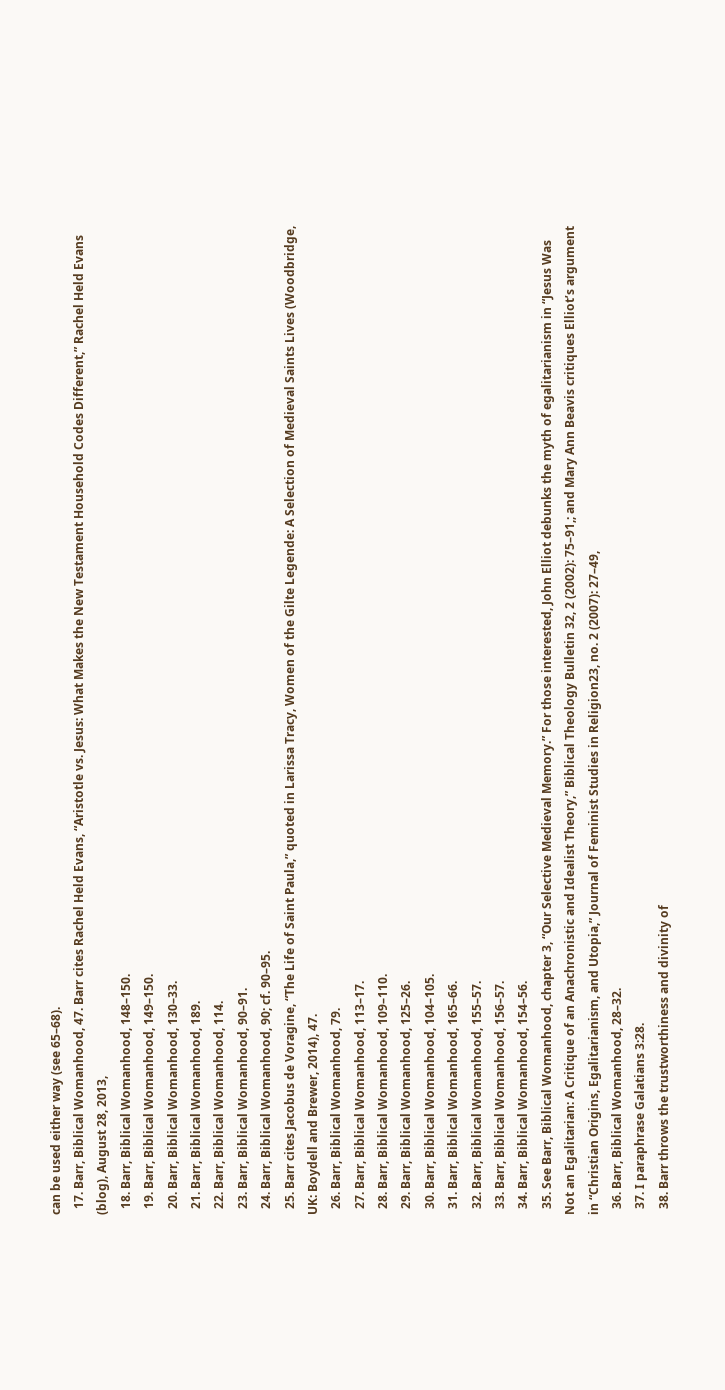can be used either way (see 65–68).
  17. Barr, Biblical Womanhood, 47. Barr cites Rachel Held Evans, “Aristotle vs. Jesus: What Makes the New Testament Household Codes Different,” Rachel Held Evans (blog), August 28, 2013,
  18. Barr, Biblical Womanhood, 148–150.
  19. Barr, Biblical Womanhood, 149–150.
  20. Barr, Biblical Womanhood, 130–33.
  21. Barr, Biblical Womanhood, 189.
  22. Barr, Biblical Womanhood, 114.
  23. Barr, Biblical Womanhood, 90–91.
  24. Barr, Biblical Womanhood, 90; cf. 90–95.
  25. Barr cites Jacobus de Voragine, “The Life of Saint Paula,” quoted in Larissa Tracy, Women of the Gilte Legende: A Selection of Medieval Saints Lives (Woodbridge, UK: Boydell and Brewer, 2014), 47.
  26. Barr, Biblical Womanhood, 79.
  27. Barr, Biblical Womanhood, 113–17.
  28. Barr, Biblical Womanhood, 109–110.
  29. Barr, Biblical Womanhood, 125–26.
  30. Barr, Biblical Womanhood, 104–105.
  31. Barr, Biblical Womanhood, 165–66.
  32. Barr, Biblical Womanhood, 155–57.
  33. Barr, Biblical Womanhood, 156–57.
  34. Barr, Biblical Womanhood, 154–56.
  35. See Barr, Biblical Womanhood, chapter 3, “Our Selective Medieval Memory.” For those interested, John Elliot debunks the myth of egalitarianism in “Jesus Was Not an Egalitarian: A Critique of an Anachronistic and Idealist Theory,” Biblical Theology Bulletin 32, 2 (2002): 75–91,; and Mary Ann Beavis critiques Elliot’s argument in “Christian Origins, Egalitarianism, and Utopia,” Journal of Feminist Studies in Religion23, no. 2 (2007): 27–49,
  36. Barr, Biblical Womanhood, 28–32.
  37. I paraphrase Galatians 3:28.
  38. Barr throws the trustworthiness and divinity of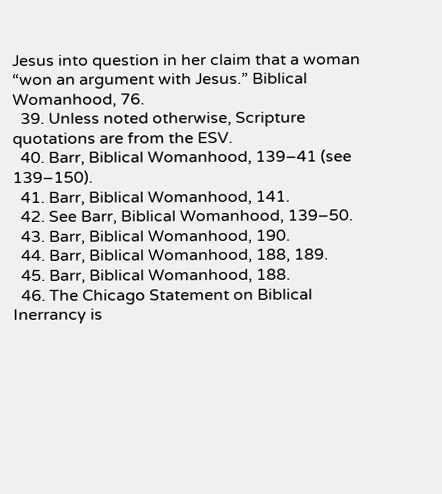Jesus into question in her claim that a woman “won an argument with Jesus.” Biblical Womanhood, 76.
  39. Unless noted otherwise, Scripture quotations are from the ESV.
  40. Barr, Biblical Womanhood, 139–41 (see 139–150).
  41. Barr, Biblical Womanhood, 141.
  42. See Barr, Biblical Womanhood, 139–50.
  43. Barr, Biblical Womanhood, 190.
  44. Barr, Biblical Womanhood, 188, 189.
  45. Barr, Biblical Womanhood, 188.
  46. The Chicago Statement on Biblical Inerrancy is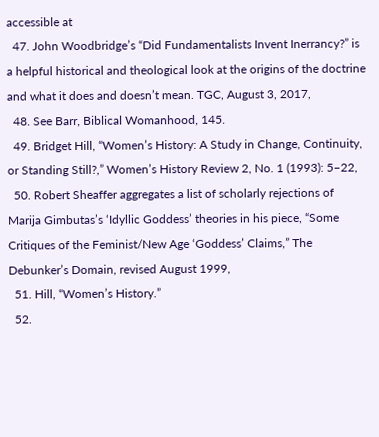accessible at
  47. John Woodbridge’s “Did Fundamentalists Invent Inerrancy?” is a helpful historical and theological look at the origins of the doctrine and what it does and doesn’t mean. TGC, August 3, 2017,
  48. See Barr, Biblical Womanhood, 145.
  49. Bridget Hill, “Women’s History: A Study in Change, Continuity, or Standing Still?,” Women’s History Review 2, No. 1 (1993): 5–22,
  50. Robert Sheaffer aggregates a list of scholarly rejections of Marija Gimbutas’s ‘Idyllic Goddess’ theories in his piece, “Some Critiques of the Feminist/New Age ‘Goddess’ Claims,” The Debunker’s Domain, revised August 1999,
  51. Hill, “Women’s History.”
  52.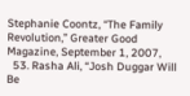Stephanie Coontz, “The Family Revolution,” Greater Good Magazine, September 1, 2007,
  53. Rasha Ali, “Josh Duggar Will Be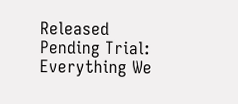Released Pending Trial: Everything We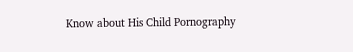Know about His Child Pornography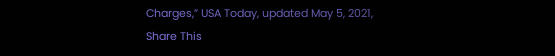Charges,” USA Today, updated May 5, 2021,
Share This